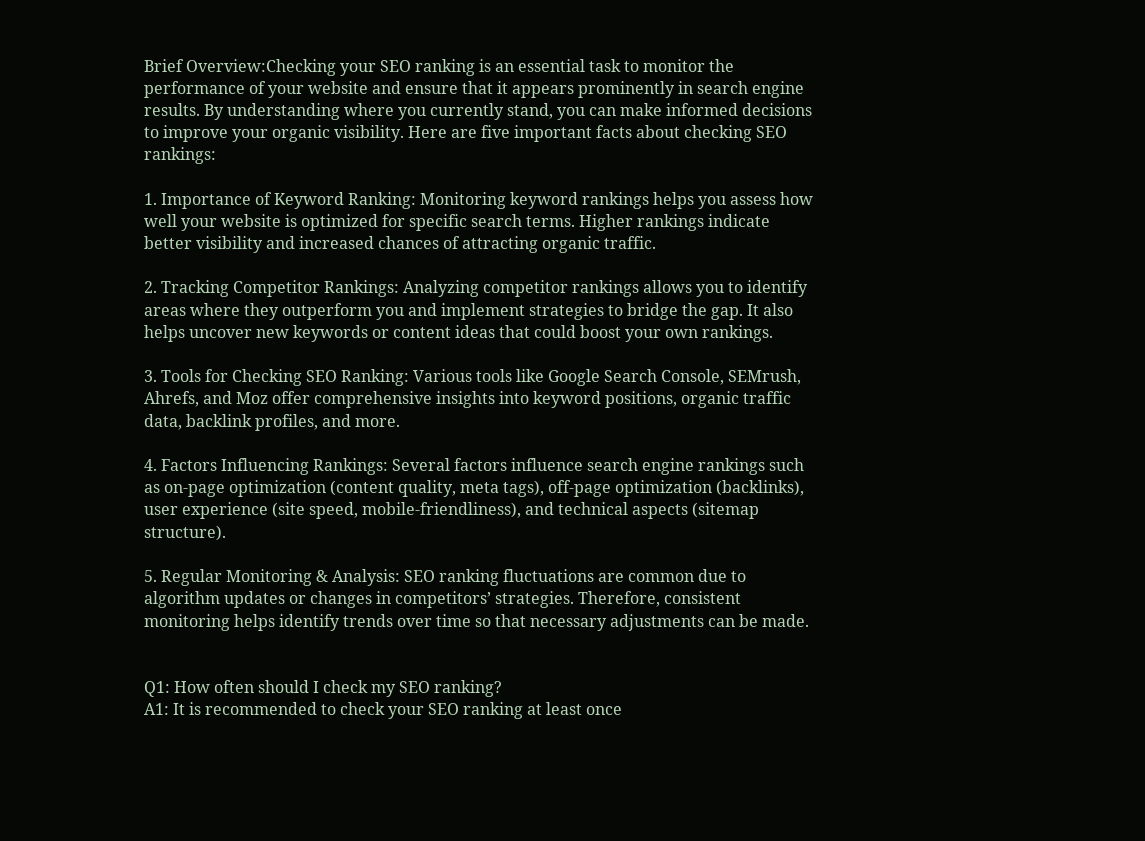Brief Overview:Checking your SEO ranking is an essential task to monitor the performance of your website and ensure that it appears prominently in search engine results. By understanding where you currently stand, you can make informed decisions to improve your organic visibility. Here are five important facts about checking SEO rankings:

1. Importance of Keyword Ranking: Monitoring keyword rankings helps you assess how well your website is optimized for specific search terms. Higher rankings indicate better visibility and increased chances of attracting organic traffic.

2. Tracking Competitor Rankings: Analyzing competitor rankings allows you to identify areas where they outperform you and implement strategies to bridge the gap. It also helps uncover new keywords or content ideas that could boost your own rankings.

3. Tools for Checking SEO Ranking: Various tools like Google Search Console, SEMrush, Ahrefs, and Moz offer comprehensive insights into keyword positions, organic traffic data, backlink profiles, and more.

4. Factors Influencing Rankings: Several factors influence search engine rankings such as on-page optimization (content quality, meta tags), off-page optimization (backlinks), user experience (site speed, mobile-friendliness), and technical aspects (sitemap structure).

5. Regular Monitoring & Analysis: SEO ranking fluctuations are common due to algorithm updates or changes in competitors’ strategies. Therefore, consistent monitoring helps identify trends over time so that necessary adjustments can be made.


Q1: How often should I check my SEO ranking?
A1: It is recommended to check your SEO ranking at least once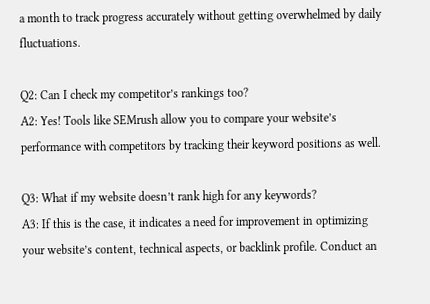a month to track progress accurately without getting overwhelmed by daily fluctuations.

Q2: Can I check my competitor’s rankings too?
A2: Yes! Tools like SEMrush allow you to compare your website’s performance with competitors by tracking their keyword positions as well.

Q3: What if my website doesn’t rank high for any keywords?
A3: If this is the case, it indicates a need for improvement in optimizing your website’s content, technical aspects, or backlink profile. Conduct an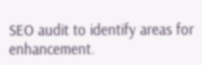SEO audit to identify areas for enhancement.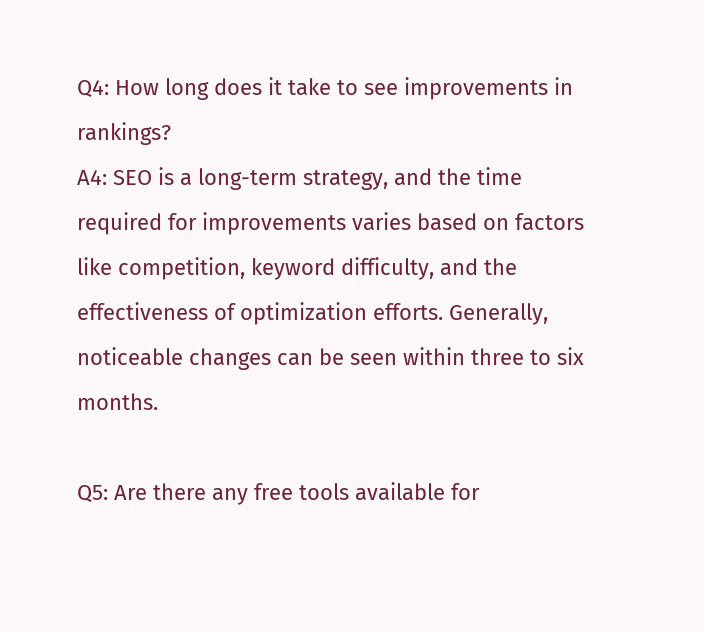Q4: How long does it take to see improvements in rankings?
A4: SEO is a long-term strategy, and the time required for improvements varies based on factors like competition, keyword difficulty, and the effectiveness of optimization efforts. Generally, noticeable changes can be seen within three to six months.

Q5: Are there any free tools available for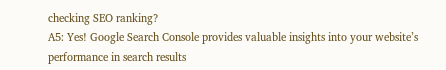checking SEO ranking?
A5: Yes! Google Search Console provides valuable insights into your website’s performance in search results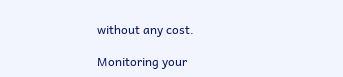without any cost.

Monitoring your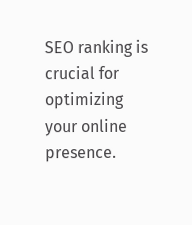SEO ranking is crucial for optimizing your online presence.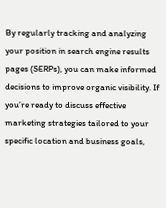By regularly tracking and analyzing your position in search engine results pages (SERPs), you can make informed decisions to improve organic visibility. If you’re ready to discuss effective marketing strategies tailored to your specific location and business goals,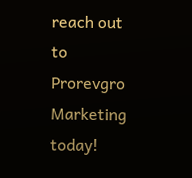reach out to Prorevgro Marketing today!